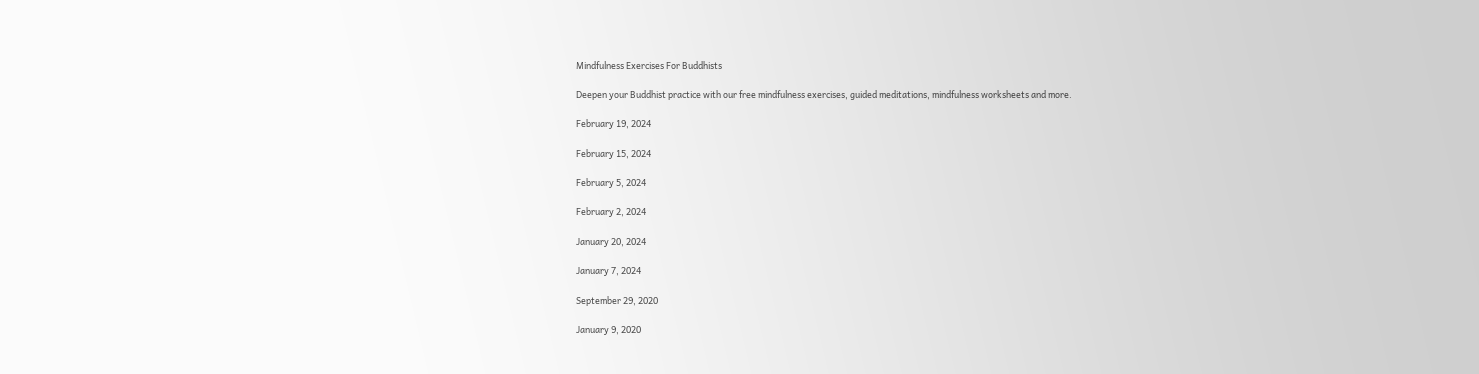Mindfulness Exercises For Buddhists

Deepen your Buddhist practice with our free mindfulness exercises, guided meditations, mindfulness worksheets and more.

February 19, 2024

February 15, 2024

February 5, 2024

February 2, 2024

January 20, 2024

January 7, 2024

September 29, 2020

January 9, 2020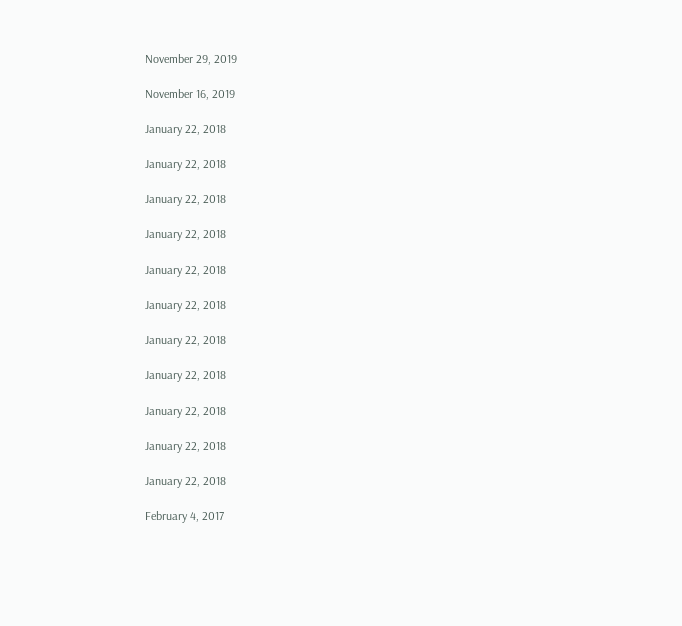November 29, 2019

November 16, 2019

January 22, 2018

January 22, 2018

January 22, 2018

January 22, 2018

January 22, 2018

January 22, 2018

January 22, 2018

January 22, 2018

January 22, 2018

January 22, 2018

January 22, 2018

February 4, 2017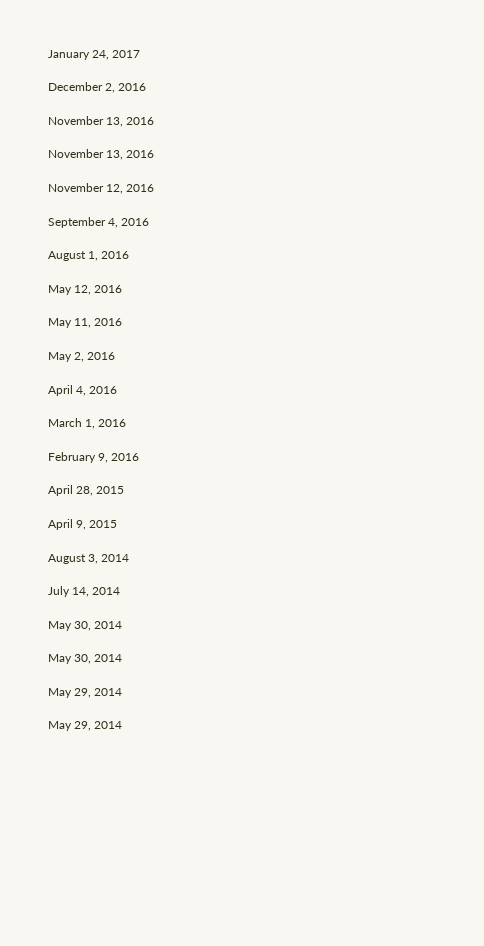January 24, 2017

December 2, 2016

November 13, 2016

November 13, 2016

November 12, 2016

September 4, 2016

August 1, 2016

May 12, 2016

May 11, 2016

May 2, 2016

April 4, 2016

March 1, 2016

February 9, 2016

April 28, 2015

April 9, 2015

August 3, 2014

July 14, 2014

May 30, 2014

May 30, 2014

May 29, 2014

May 29, 2014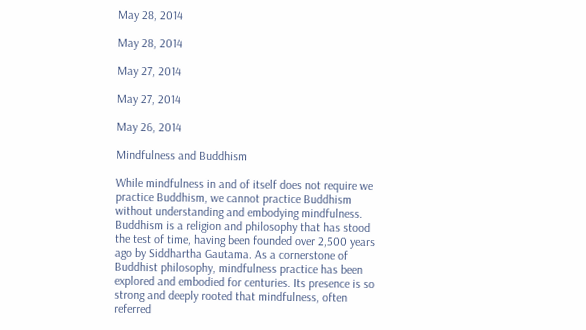May 28, 2014

May 28, 2014

May 27, 2014

May 27, 2014

May 26, 2014

Mindfulness and Buddhism

While mindfulness in and of itself does not require we practice Buddhism, we cannot practice Buddhism without understanding and embodying mindfulness. Buddhism is a religion and philosophy that has stood the test of time, having been founded over 2,500 years ago by Siddhartha Gautama. As a cornerstone of Buddhist philosophy, mindfulness practice has been explored and embodied for centuries. Its presence is so strong and deeply rooted that mindfulness, often referred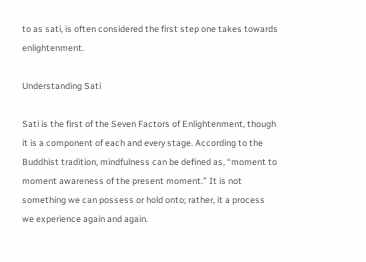to as sati, is often considered the first step one takes towards enlightenment.

Understanding Sati

Sati is the first of the Seven Factors of Enlightenment, though it is a component of each and every stage. According to the Buddhist tradition, mindfulness can be defined as, “moment to moment awareness of the present moment.” It is not something we can possess or hold onto; rather, it a process we experience again and again.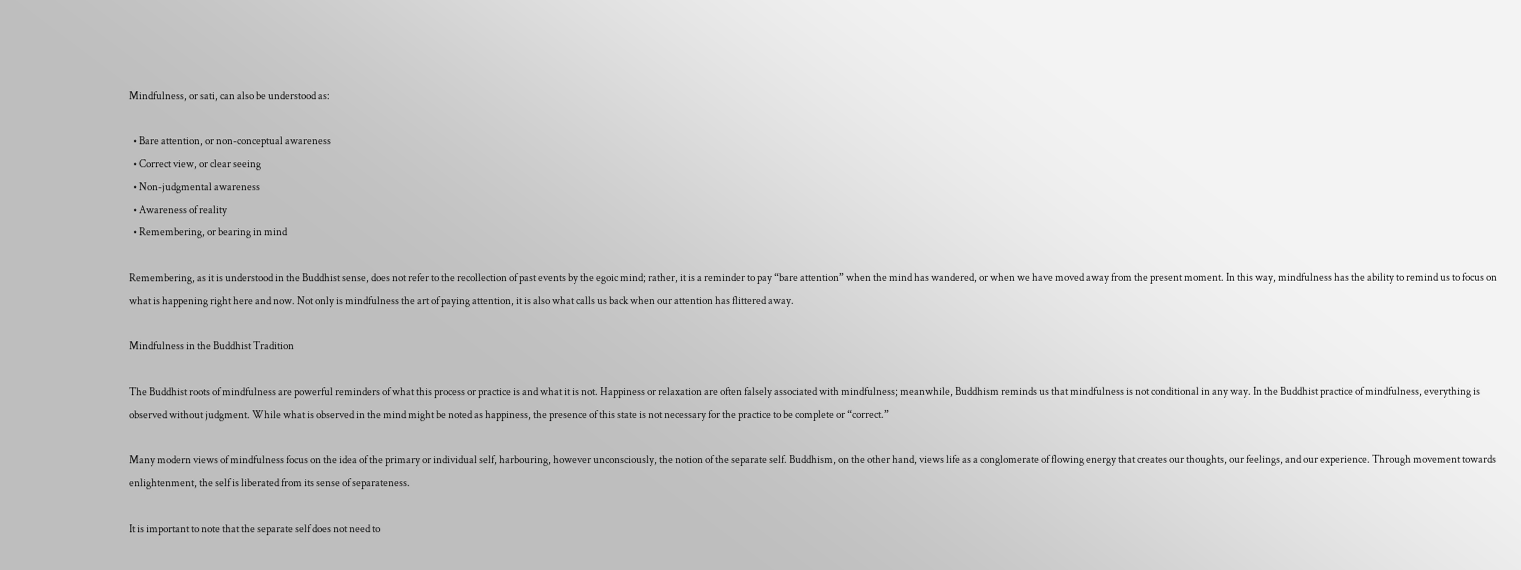Mindfulness, or sati, can also be understood as:

  • Bare attention, or non-conceptual awareness
  • Correct view, or clear seeing
  • Non-judgmental awareness
  • Awareness of reality
  • Remembering, or bearing in mind

Remembering, as it is understood in the Buddhist sense, does not refer to the recollection of past events by the egoic mind; rather, it is a reminder to pay “bare attention” when the mind has wandered, or when we have moved away from the present moment. In this way, mindfulness has the ability to remind us to focus on what is happening right here and now. Not only is mindfulness the art of paying attention, it is also what calls us back when our attention has flittered away.

Mindfulness in the Buddhist Tradition

The Buddhist roots of mindfulness are powerful reminders of what this process or practice is and what it is not. Happiness or relaxation are often falsely associated with mindfulness; meanwhile, Buddhism reminds us that mindfulness is not conditional in any way. In the Buddhist practice of mindfulness, everything is observed without judgment. While what is observed in the mind might be noted as happiness, the presence of this state is not necessary for the practice to be complete or “correct.”

Many modern views of mindfulness focus on the idea of the primary or individual self, harbouring, however unconsciously, the notion of the separate self. Buddhism, on the other hand, views life as a conglomerate of flowing energy that creates our thoughts, our feelings, and our experience. Through movement towards enlightenment, the self is liberated from its sense of separateness.

It is important to note that the separate self does not need to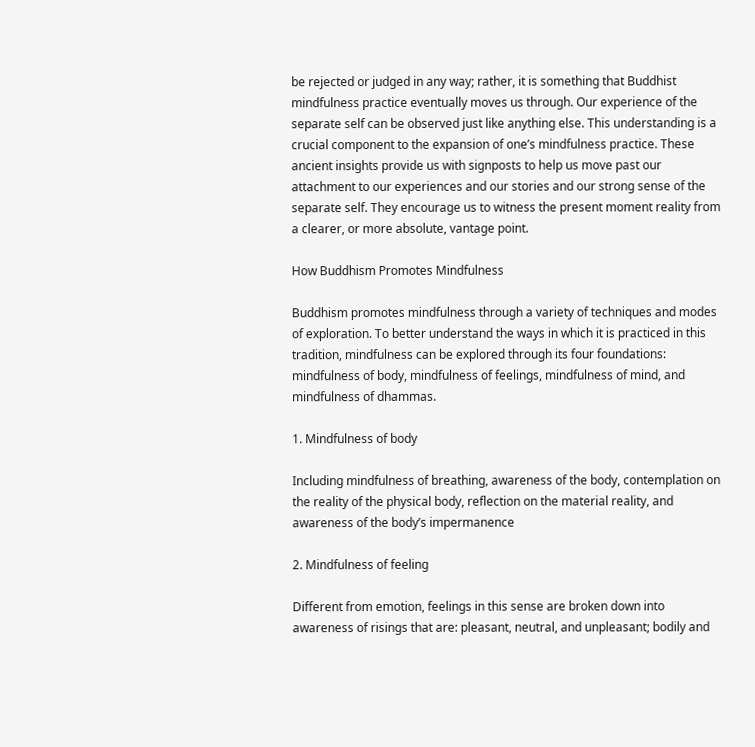be rejected or judged in any way; rather, it is something that Buddhist mindfulness practice eventually moves us through. Our experience of the separate self can be observed just like anything else. This understanding is a crucial component to the expansion of one’s mindfulness practice. These ancient insights provide us with signposts to help us move past our attachment to our experiences and our stories and our strong sense of the separate self. They encourage us to witness the present moment reality from a clearer, or more absolute, vantage point.

How Buddhism Promotes Mindfulness

Buddhism promotes mindfulness through a variety of techniques and modes of exploration. To better understand the ways in which it is practiced in this tradition, mindfulness can be explored through its four foundations: mindfulness of body, mindfulness of feelings, mindfulness of mind, and mindfulness of dhammas.

1. Mindfulness of body

Including mindfulness of breathing, awareness of the body, contemplation on the reality of the physical body, reflection on the material reality, and awareness of the body’s impermanence

2. Mindfulness of feeling

Different from emotion, feelings in this sense are broken down into awareness of risings that are: pleasant, neutral, and unpleasant; bodily and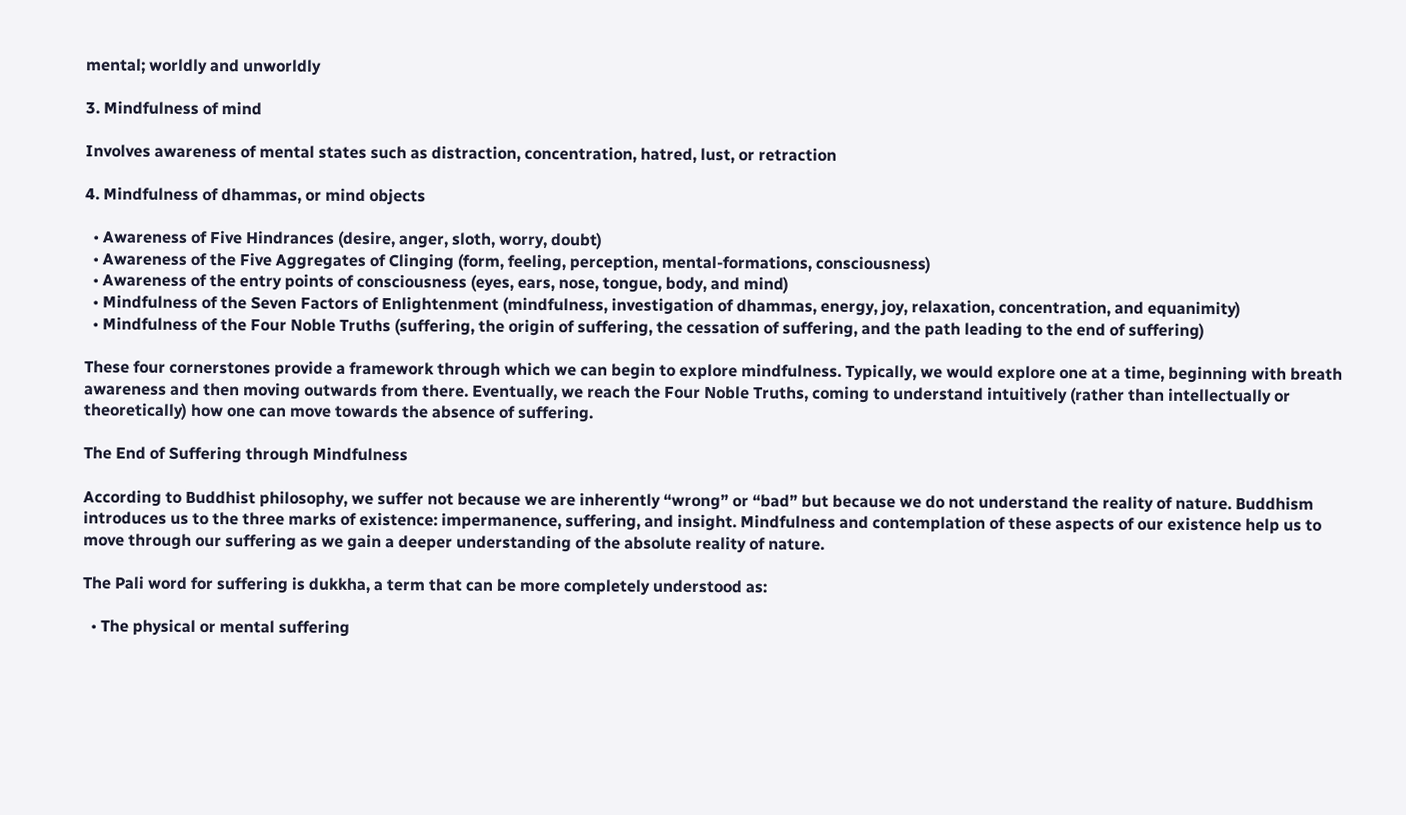mental; worldly and unworldly

3. Mindfulness of mind

Involves awareness of mental states such as distraction, concentration, hatred, lust, or retraction

4. Mindfulness of dhammas, or mind objects

  • Awareness of Five Hindrances (desire, anger, sloth, worry, doubt)
  • Awareness of the Five Aggregates of Clinging (form, feeling, perception, mental-formations, consciousness)
  • Awareness of the entry points of consciousness (eyes, ears, nose, tongue, body, and mind)
  • Mindfulness of the Seven Factors of Enlightenment (mindfulness, investigation of dhammas, energy, joy, relaxation, concentration, and equanimity)
  • Mindfulness of the Four Noble Truths (suffering, the origin of suffering, the cessation of suffering, and the path leading to the end of suffering)

These four cornerstones provide a framework through which we can begin to explore mindfulness. Typically, we would explore one at a time, beginning with breath awareness and then moving outwards from there. Eventually, we reach the Four Noble Truths, coming to understand intuitively (rather than intellectually or theoretically) how one can move towards the absence of suffering.

The End of Suffering through Mindfulness

According to Buddhist philosophy, we suffer not because we are inherently “wrong” or “bad” but because we do not understand the reality of nature. Buddhism introduces us to the three marks of existence: impermanence, suffering, and insight. Mindfulness and contemplation of these aspects of our existence help us to move through our suffering as we gain a deeper understanding of the absolute reality of nature.

The Pali word for suffering is dukkha, a term that can be more completely understood as:

  • The physical or mental suffering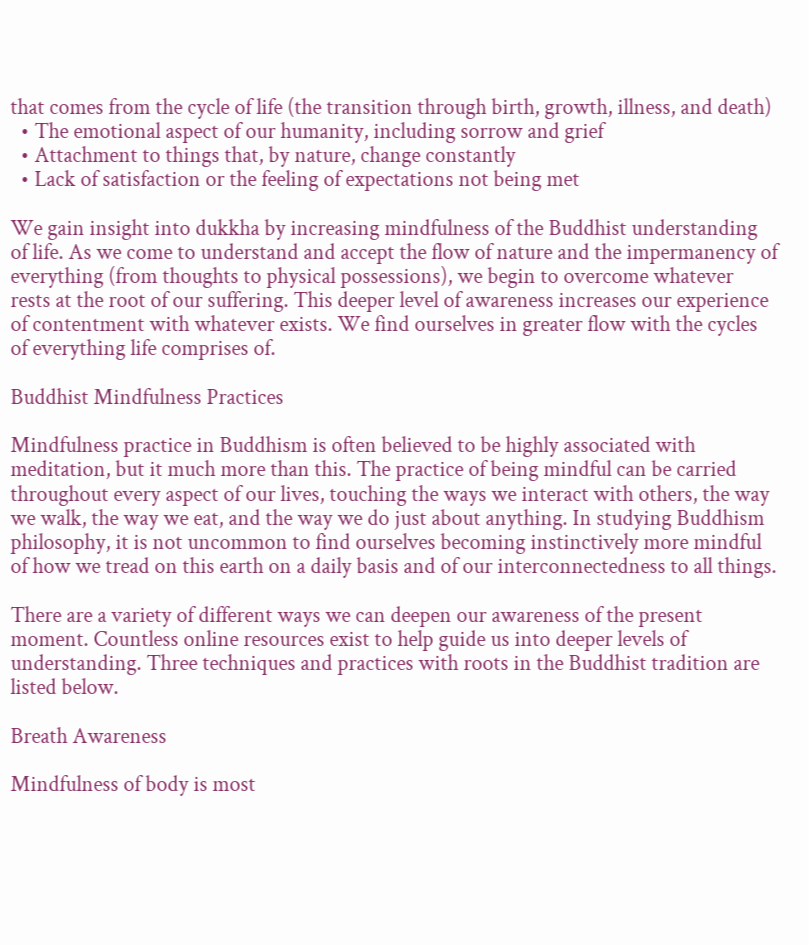that comes from the cycle of life (the transition through birth, growth, illness, and death)
  • The emotional aspect of our humanity, including sorrow and grief
  • Attachment to things that, by nature, change constantly
  • Lack of satisfaction or the feeling of expectations not being met

We gain insight into dukkha by increasing mindfulness of the Buddhist understanding of life. As we come to understand and accept the flow of nature and the impermanency of everything (from thoughts to physical possessions), we begin to overcome whatever rests at the root of our suffering. This deeper level of awareness increases our experience of contentment with whatever exists. We find ourselves in greater flow with the cycles of everything life comprises of.

Buddhist Mindfulness Practices

Mindfulness practice in Buddhism is often believed to be highly associated with meditation, but it much more than this. The practice of being mindful can be carried throughout every aspect of our lives, touching the ways we interact with others, the way we walk, the way we eat, and the way we do just about anything. In studying Buddhism philosophy, it is not uncommon to find ourselves becoming instinctively more mindful of how we tread on this earth on a daily basis and of our interconnectedness to all things.

There are a variety of different ways we can deepen our awareness of the present moment. Countless online resources exist to help guide us into deeper levels of understanding. Three techniques and practices with roots in the Buddhist tradition are listed below.

Breath Awareness

Mindfulness of body is most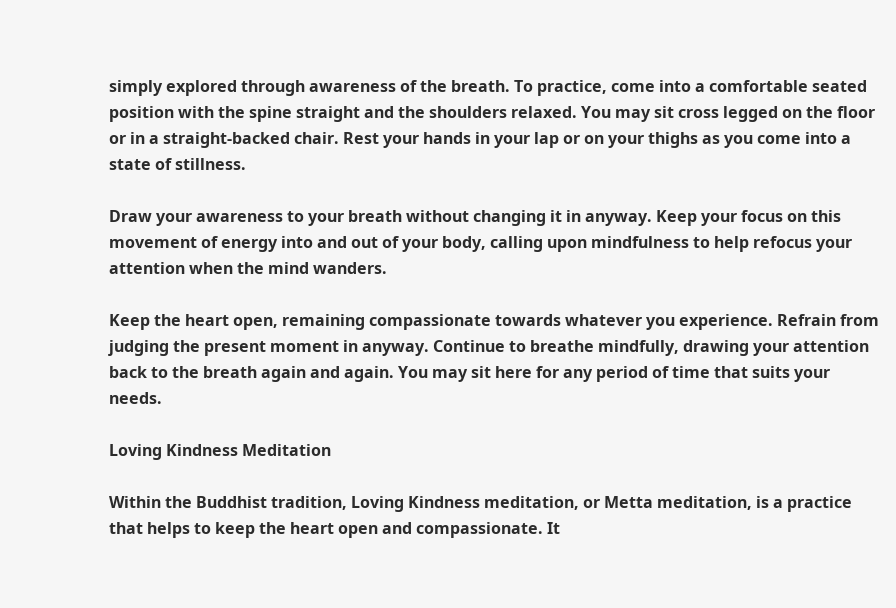simply explored through awareness of the breath. To practice, come into a comfortable seated position with the spine straight and the shoulders relaxed. You may sit cross legged on the floor or in a straight-backed chair. Rest your hands in your lap or on your thighs as you come into a state of stillness.

Draw your awareness to your breath without changing it in anyway. Keep your focus on this movement of energy into and out of your body, calling upon mindfulness to help refocus your attention when the mind wanders.

Keep the heart open, remaining compassionate towards whatever you experience. Refrain from judging the present moment in anyway. Continue to breathe mindfully, drawing your attention back to the breath again and again. You may sit here for any period of time that suits your needs.

Loving Kindness Meditation

Within the Buddhist tradition, Loving Kindness meditation, or Metta meditation, is a practice that helps to keep the heart open and compassionate. It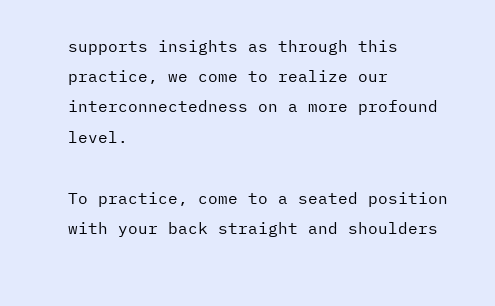supports insights as through this practice, we come to realize our interconnectedness on a more profound level.

To practice, come to a seated position with your back straight and shoulders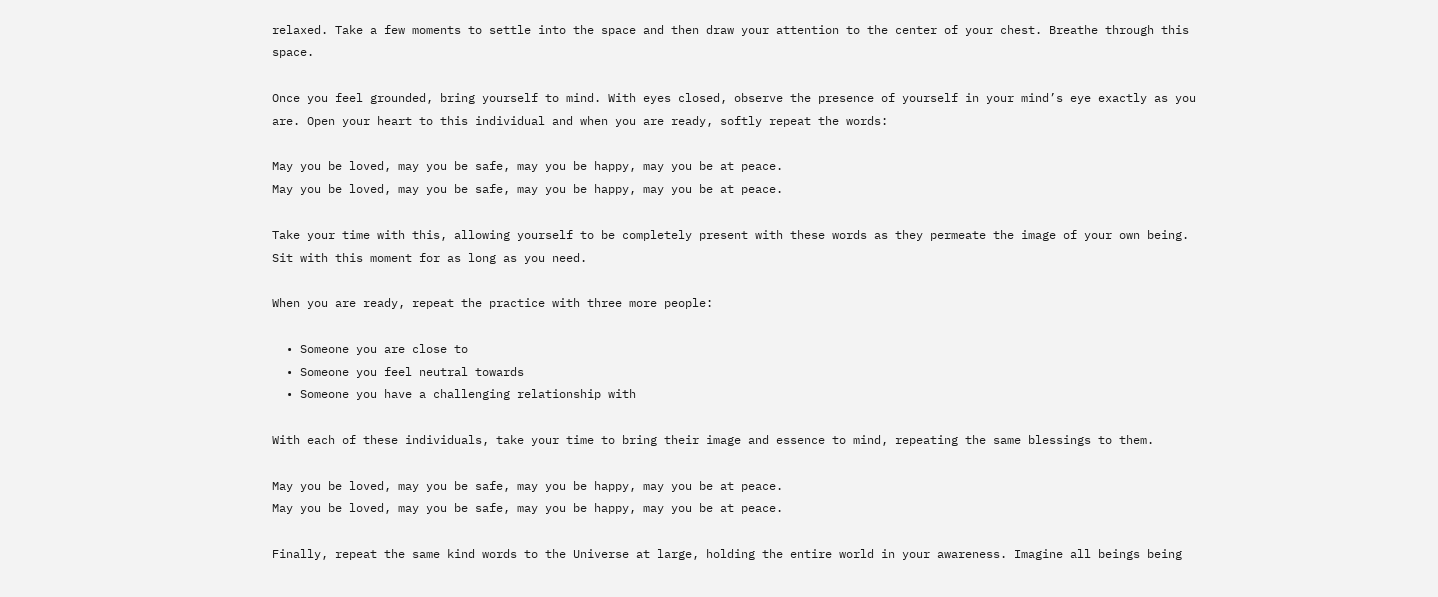relaxed. Take a few moments to settle into the space and then draw your attention to the center of your chest. Breathe through this space.

Once you feel grounded, bring yourself to mind. With eyes closed, observe the presence of yourself in your mind’s eye exactly as you are. Open your heart to this individual and when you are ready, softly repeat the words:

May you be loved, may you be safe, may you be happy, may you be at peace.
May you be loved, may you be safe, may you be happy, may you be at peace.

Take your time with this, allowing yourself to be completely present with these words as they permeate the image of your own being. Sit with this moment for as long as you need.

When you are ready, repeat the practice with three more people:

  • Someone you are close to
  • Someone you feel neutral towards
  • Someone you have a challenging relationship with

With each of these individuals, take your time to bring their image and essence to mind, repeating the same blessings to them.

May you be loved, may you be safe, may you be happy, may you be at peace.
May you be loved, may you be safe, may you be happy, may you be at peace.

Finally, repeat the same kind words to the Universe at large, holding the entire world in your awareness. Imagine all beings being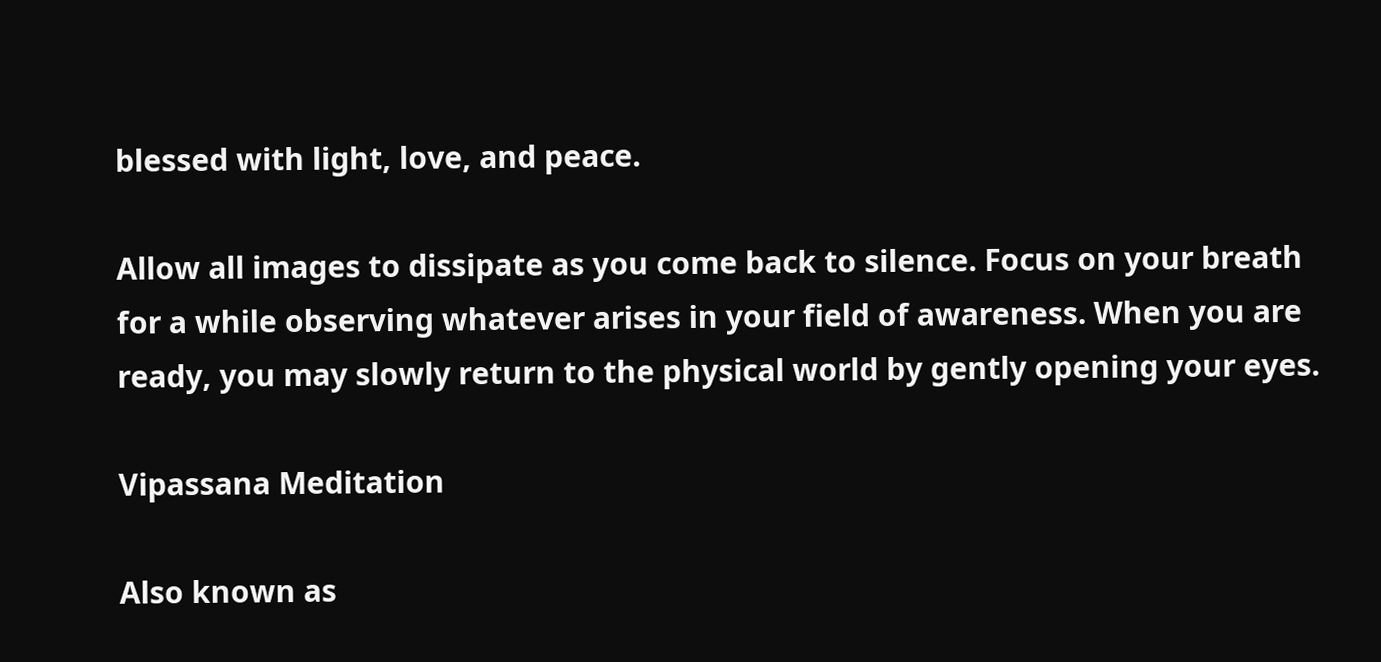blessed with light, love, and peace.

Allow all images to dissipate as you come back to silence. Focus on your breath for a while observing whatever arises in your field of awareness. When you are ready, you may slowly return to the physical world by gently opening your eyes.

Vipassana Meditation

Also known as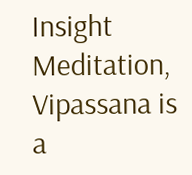Insight Meditation, Vipassana is a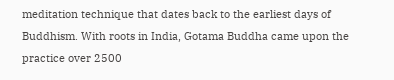meditation technique that dates back to the earliest days of Buddhism. With roots in India, Gotama Buddha came upon the practice over 2500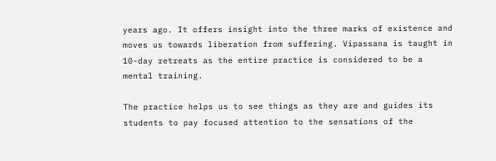years ago. It offers insight into the three marks of existence and moves us towards liberation from suffering. Vipassana is taught in 10-day retreats as the entire practice is considered to be a mental training.

The practice helps us to see things as they are and guides its students to pay focused attention to the sensations of the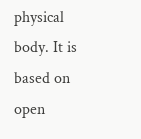physical body. It is based on open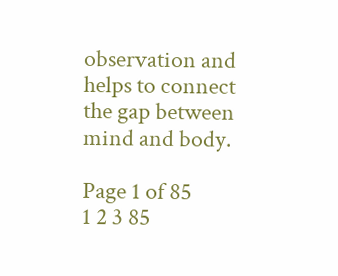observation and helps to connect the gap between mind and body.

Page 1 of 85
1 2 3 85